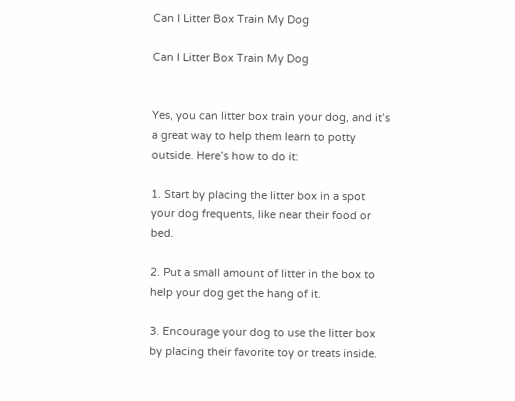Can I Litter Box Train My Dog

Can I Litter Box Train My Dog


Yes, you can litter box train your dog, and it’s a great way to help them learn to potty outside. Here’s how to do it:

1. Start by placing the litter box in a spot your dog frequents, like near their food or bed.

2. Put a small amount of litter in the box to help your dog get the hang of it.

3. Encourage your dog to use the litter box by placing their favorite toy or treats inside.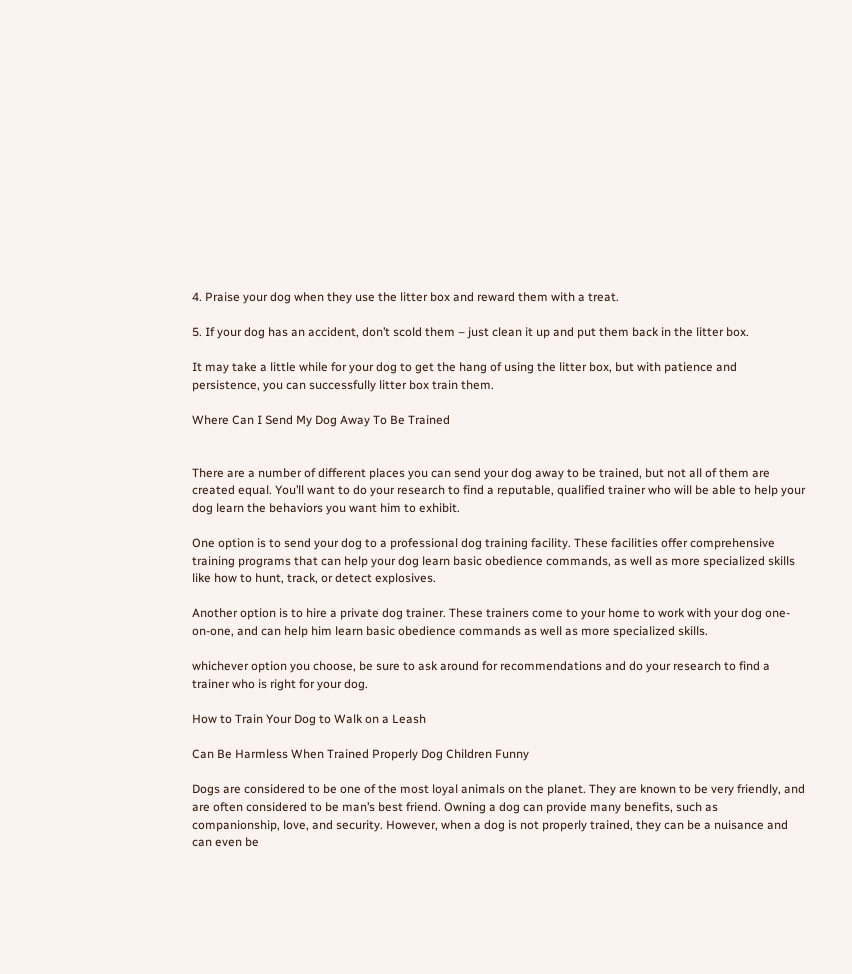4. Praise your dog when they use the litter box and reward them with a treat.

5. If your dog has an accident, don’t scold them – just clean it up and put them back in the litter box.

It may take a little while for your dog to get the hang of using the litter box, but with patience and persistence, you can successfully litter box train them.

Where Can I Send My Dog Away To Be Trained


There are a number of different places you can send your dog away to be trained, but not all of them are created equal. You’ll want to do your research to find a reputable, qualified trainer who will be able to help your dog learn the behaviors you want him to exhibit.

One option is to send your dog to a professional dog training facility. These facilities offer comprehensive training programs that can help your dog learn basic obedience commands, as well as more specialized skills like how to hunt, track, or detect explosives.

Another option is to hire a private dog trainer. These trainers come to your home to work with your dog one-on-one, and can help him learn basic obedience commands as well as more specialized skills.

whichever option you choose, be sure to ask around for recommendations and do your research to find a trainer who is right for your dog.

How to Train Your Dog to Walk on a Leash

Can Be Harmless When Trained Properly Dog Children Funny

Dogs are considered to be one of the most loyal animals on the planet. They are known to be very friendly, and are often considered to be man’s best friend. Owning a dog can provide many benefits, such as companionship, love, and security. However, when a dog is not properly trained, they can be a nuisance and can even be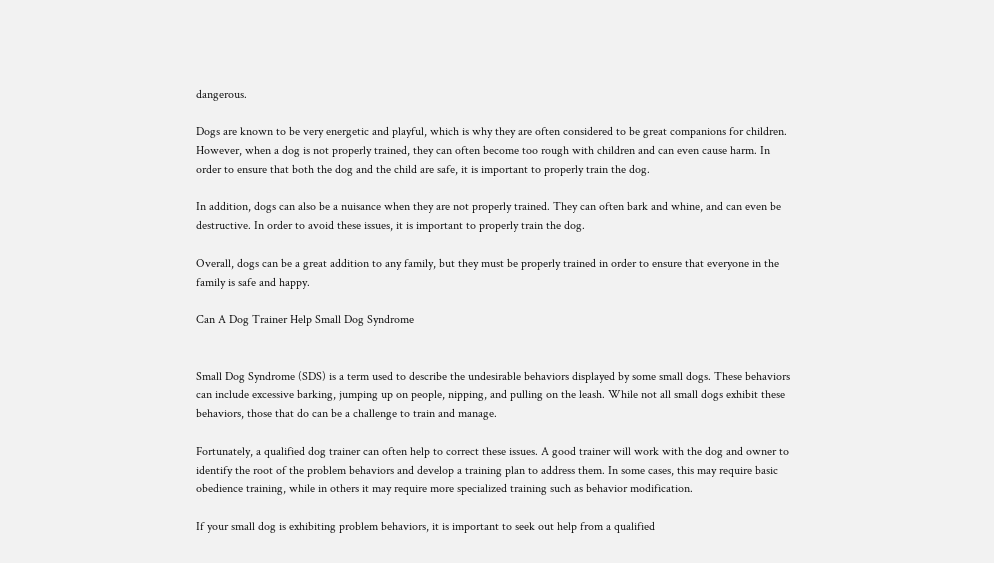dangerous.

Dogs are known to be very energetic and playful, which is why they are often considered to be great companions for children. However, when a dog is not properly trained, they can often become too rough with children and can even cause harm. In order to ensure that both the dog and the child are safe, it is important to properly train the dog.

In addition, dogs can also be a nuisance when they are not properly trained. They can often bark and whine, and can even be destructive. In order to avoid these issues, it is important to properly train the dog.

Overall, dogs can be a great addition to any family, but they must be properly trained in order to ensure that everyone in the family is safe and happy.

Can A Dog Trainer Help Small Dog Syndrome


Small Dog Syndrome (SDS) is a term used to describe the undesirable behaviors displayed by some small dogs. These behaviors can include excessive barking, jumping up on people, nipping, and pulling on the leash. While not all small dogs exhibit these behaviors, those that do can be a challenge to train and manage.

Fortunately, a qualified dog trainer can often help to correct these issues. A good trainer will work with the dog and owner to identify the root of the problem behaviors and develop a training plan to address them. In some cases, this may require basic obedience training, while in others it may require more specialized training such as behavior modification.

If your small dog is exhibiting problem behaviors, it is important to seek out help from a qualified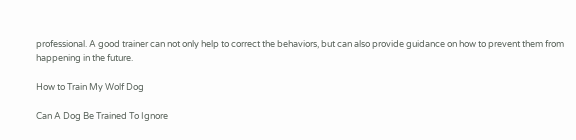professional. A good trainer can not only help to correct the behaviors, but can also provide guidance on how to prevent them from happening in the future.

How to Train My Wolf Dog

Can A Dog Be Trained To Ignore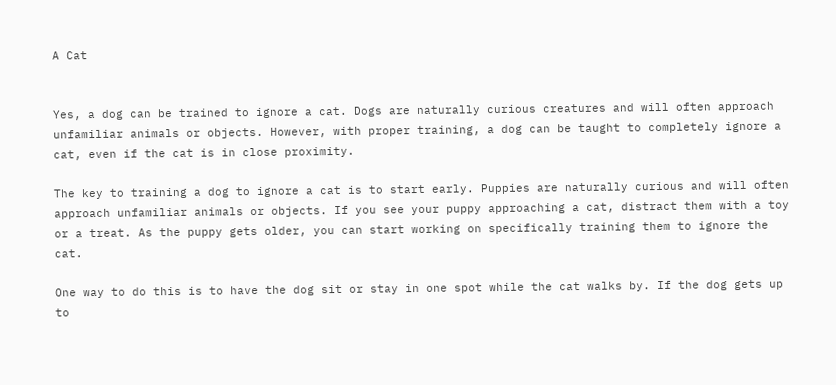A Cat


Yes, a dog can be trained to ignore a cat. Dogs are naturally curious creatures and will often approach unfamiliar animals or objects. However, with proper training, a dog can be taught to completely ignore a cat, even if the cat is in close proximity.

The key to training a dog to ignore a cat is to start early. Puppies are naturally curious and will often approach unfamiliar animals or objects. If you see your puppy approaching a cat, distract them with a toy or a treat. As the puppy gets older, you can start working on specifically training them to ignore the cat.

One way to do this is to have the dog sit or stay in one spot while the cat walks by. If the dog gets up to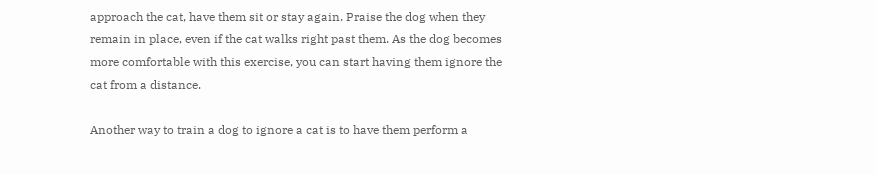approach the cat, have them sit or stay again. Praise the dog when they remain in place, even if the cat walks right past them. As the dog becomes more comfortable with this exercise, you can start having them ignore the cat from a distance.

Another way to train a dog to ignore a cat is to have them perform a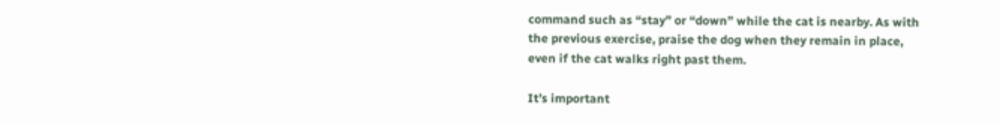command such as “stay” or “down” while the cat is nearby. As with the previous exercise, praise the dog when they remain in place, even if the cat walks right past them.

It’s important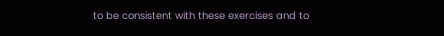to be consistent with these exercises and to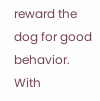reward the dog for good behavior. With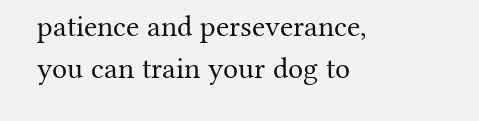patience and perseverance, you can train your dog to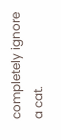completely ignore a cat.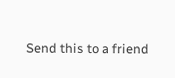Send this to a friend